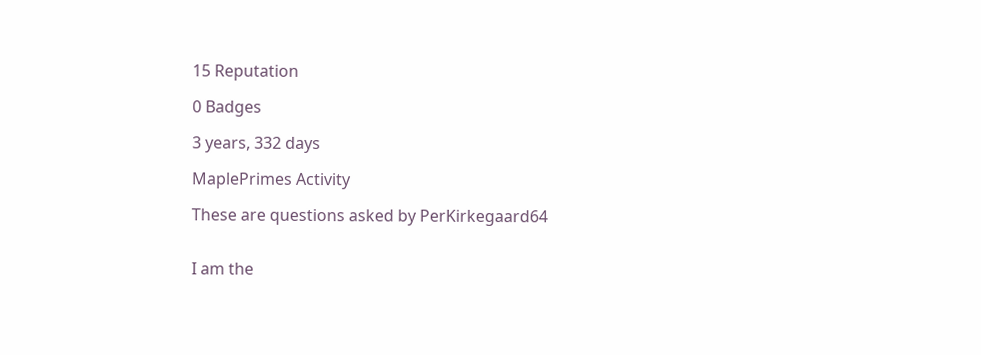15 Reputation

0 Badges

3 years, 332 days

MaplePrimes Activity

These are questions asked by PerKirkegaard64


I am the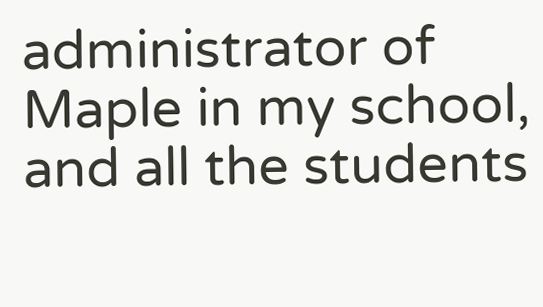administrator of Maple in my school, and all the students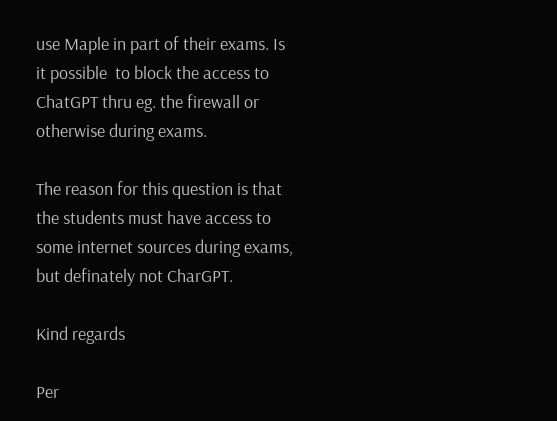use Maple in part of their exams. Is it possible  to block the access to ChatGPT thru eg. the firewall or otherwise during exams.

The reason for this question is that the students must have access to some internet sources during exams, but definately not CharGPT.

Kind regards

Per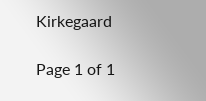Kirkegaard

Page 1 of 1